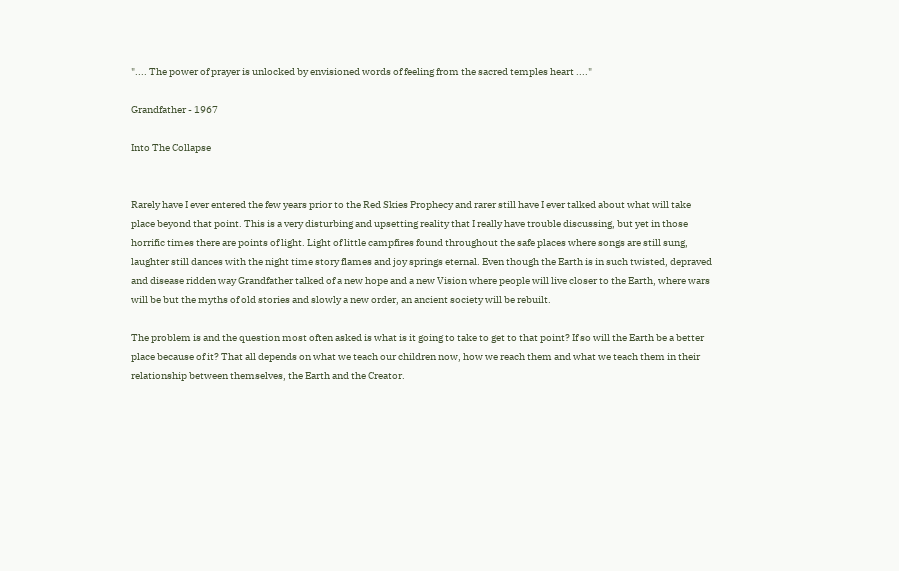".... The power of prayer is unlocked by envisioned words of feeling from the sacred temples heart ...."

Grandfather - 1967

Into The Collapse


Rarely have I ever entered the few years prior to the Red Skies Prophecy and rarer still have I ever talked about what will take place beyond that point. This is a very disturbing and upsetting reality that I really have trouble discussing, but yet in those horrific times there are points of light. Light of little campfires found throughout the safe places where songs are still sung, laughter still dances with the night time story flames and joy springs eternal. Even though the Earth is in such twisted, depraved and disease ridden way Grandfather talked of a new hope and a new Vision where people will live closer to the Earth, where wars will be but the myths of old stories and slowly a new order, an ancient society will be rebuilt.

The problem is and the question most often asked is what is it going to take to get to that point? If so will the Earth be a better place because of it? That all depends on what we teach our children now, how we reach them and what we teach them in their relationship between themselves, the Earth and the Creator.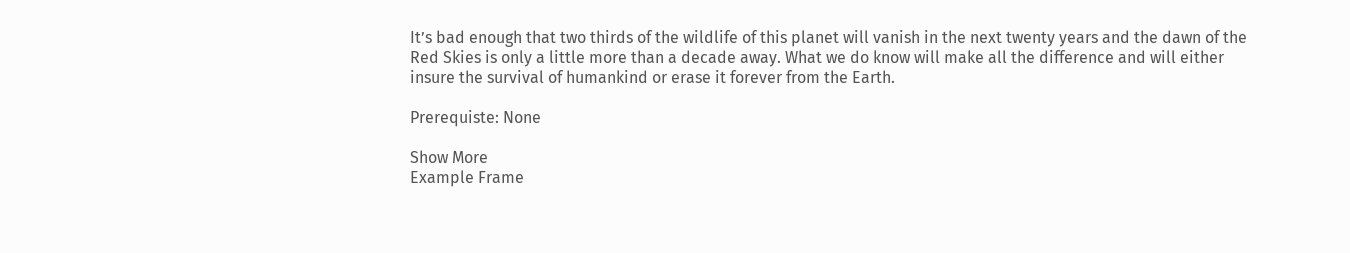It’s bad enough that two thirds of the wildlife of this planet will vanish in the next twenty years and the dawn of the Red Skies is only a little more than a decade away. What we do know will make all the difference and will either insure the survival of humankind or erase it forever from the Earth.

Prerequiste: None

Show More
Example Frame